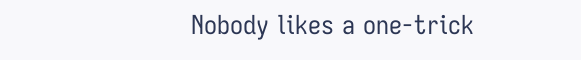Nobody likes a one-trick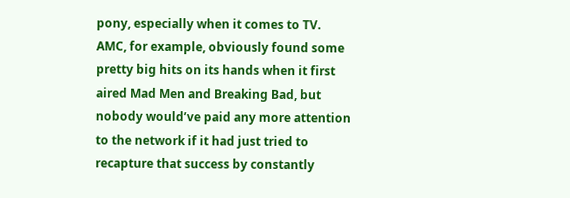pony, especially when it comes to TV. AMC, for example, obviously found some pretty big hits on its hands when it first aired Mad Men and Breaking Bad, but nobody would’ve paid any more attention to the network if it had just tried to recapture that success by constantly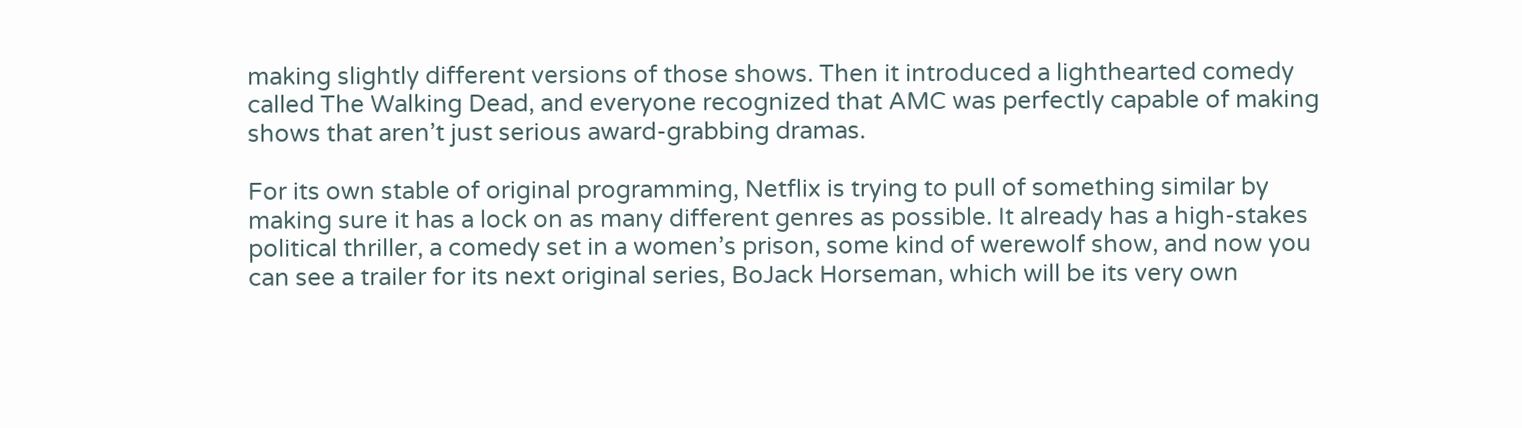making slightly different versions of those shows. Then it introduced a lighthearted comedy called The Walking Dead, and everyone recognized that AMC was perfectly capable of making shows that aren’t just serious award-grabbing dramas.

For its own stable of original programming, Netflix is trying to pull of something similar by making sure it has a lock on as many different genres as possible. It already has a high-stakes political thriller, a comedy set in a women’s prison, some kind of werewolf show, and now you can see a trailer for its next original series, BoJack Horseman, which will be its very own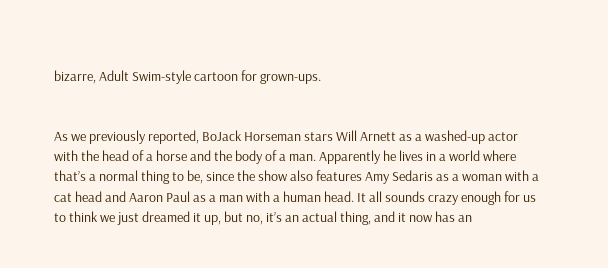bizarre, Adult Swim-style cartoon for grown-ups.


As we previously reported, BoJack Horseman stars Will Arnett as a washed-up actor with the head of a horse and the body of a man. Apparently he lives in a world where that’s a normal thing to be, since the show also features Amy Sedaris as a woman with a cat head and Aaron Paul as a man with a human head. It all sounds crazy enough for us to think we just dreamed it up, but no, it’s an actual thing, and it now has an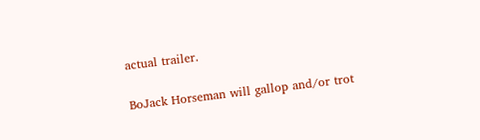actual trailer.

BoJack Horseman will gallop and/or trot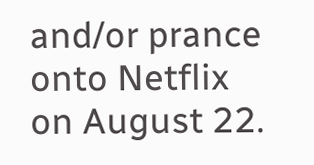and/or prance onto Netflix on August 22.